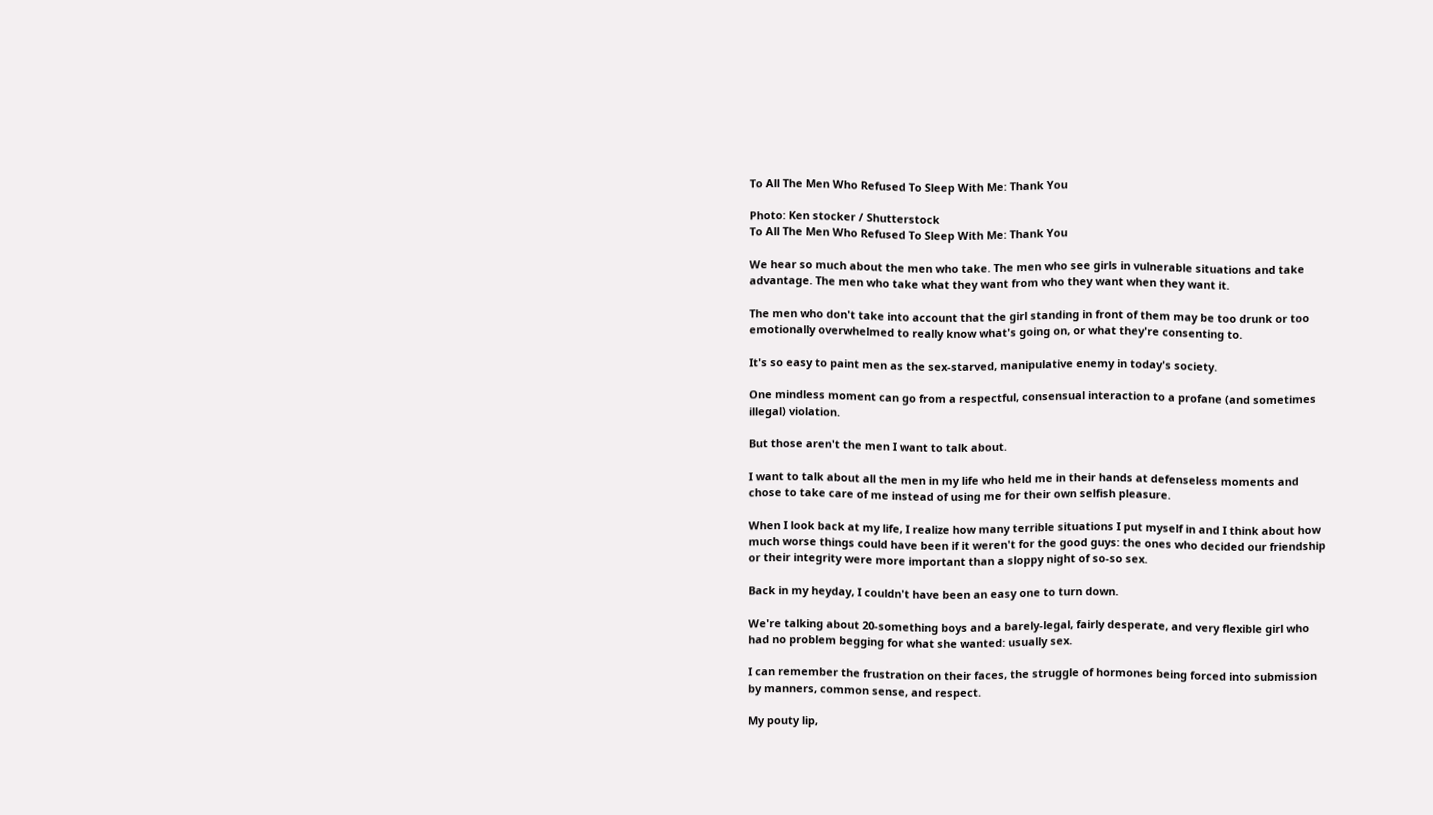To All The Men Who Refused To Sleep With Me: Thank You

Photo: Ken stocker / Shutterstock
To All The Men Who Refused To Sleep With Me: Thank You

We hear so much about the men who take. The men who see girls in vulnerable situations and take advantage. The men who take what they want from who they want when they want it.

The men who don't take into account that the girl standing in front of them may be too drunk or too emotionally overwhelmed to really know what's going on, or what they're consenting to.

It's so easy to paint men as the sex-starved, manipulative enemy in today's society.

One mindless moment can go from a respectful, consensual interaction to a profane (and sometimes illegal) violation.

But those aren't the men I want to talk about.

I want to talk about all the men in my life who held me in their hands at defenseless moments and chose to take care of me instead of using me for their own selfish pleasure.

When I look back at my life, I realize how many terrible situations I put myself in and I think about how much worse things could have been if it weren't for the good guys: the ones who decided our friendship or their integrity were more important than a sloppy night of so-so sex.

Back in my heyday, I couldn't have been an easy one to turn down.

We're talking about 20-something boys and a barely-legal, fairly desperate, and very flexible girl who had no problem begging for what she wanted: usually sex.

I can remember the frustration on their faces, the struggle of hormones being forced into submission by manners, common sense, and respect.

My pouty lip,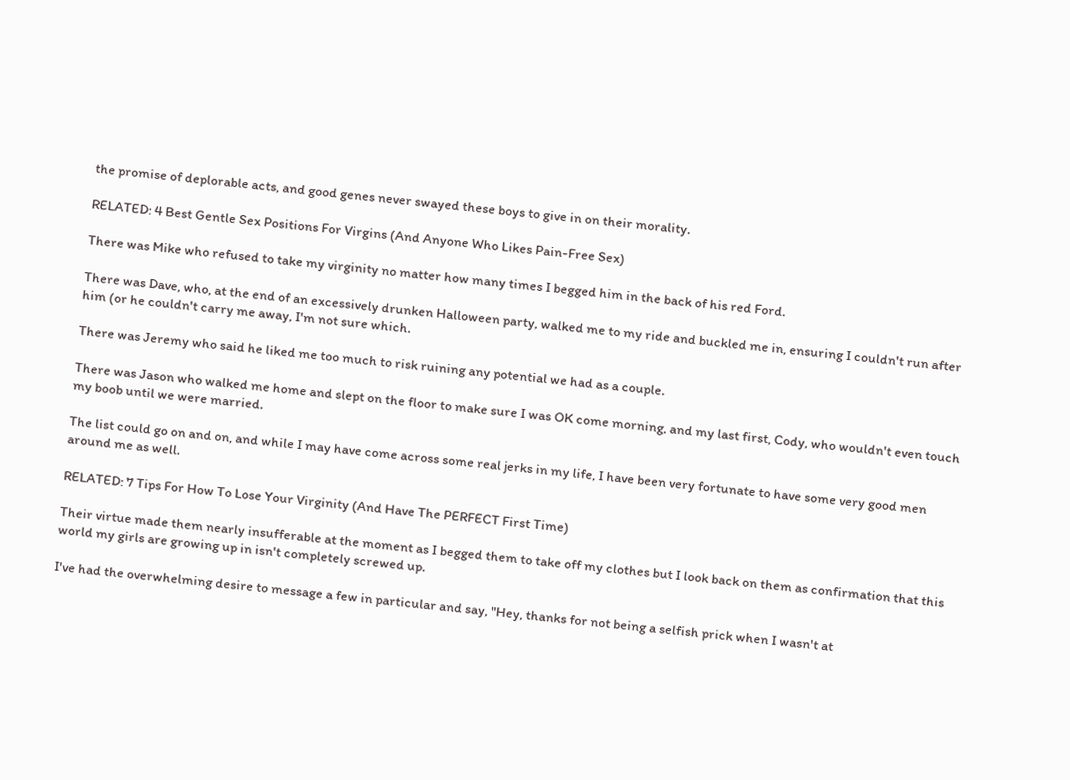the promise of deplorable acts, and good genes never swayed these boys to give in on their morality.

RELATED: 4 Best Gentle Sex Positions For Virgins (And Anyone Who Likes Pain-Free Sex)

There was Mike who refused to take my virginity no matter how many times I begged him in the back of his red Ford.

There was Dave, who, at the end of an excessively drunken Halloween party, walked me to my ride and buckled me in, ensuring I couldn't run after him (or he couldn't carry me away, I'm not sure which.

There was Jeremy who said he liked me too much to risk ruining any potential we had as a couple.

There was Jason who walked me home and slept on the floor to make sure I was OK come morning, and my last first, Cody, who wouldn't even touch my boob until we were married.

The list could go on and on, and while I may have come across some real jerks in my life, I have been very fortunate to have some very good men around me as well.

RELATED: 7 Tips For How To Lose Your Virginity (And Have The PERFECT First Time)

Their virtue made them nearly insufferable at the moment as I begged them to take off my clothes but I look back on them as confirmation that this world my girls are growing up in isn't completely screwed up.

I've had the overwhelming desire to message a few in particular and say, "Hey, thanks for not being a selfish prick when I wasn't at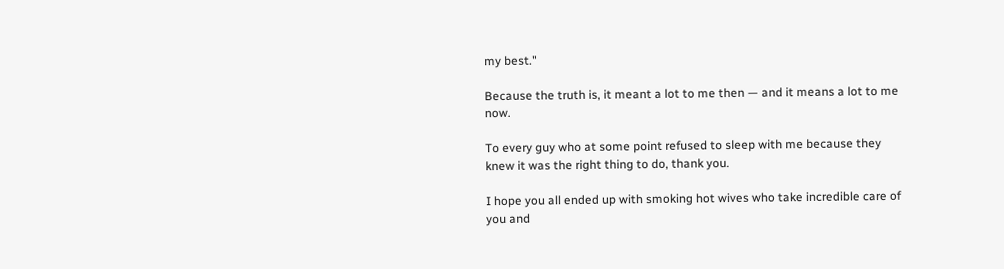my best."

Because the truth is, it meant a lot to me then — and it means a lot to me now.

To every guy who at some point refused to sleep with me because they knew it was the right thing to do, thank you.

I hope you all ended up with smoking hot wives who take incredible care of you and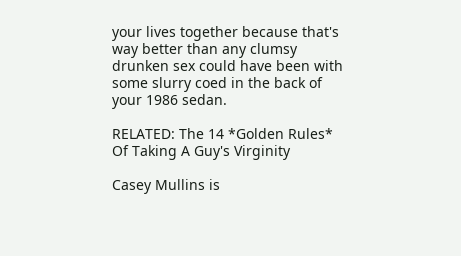your lives together because that's way better than any clumsy drunken sex could have been with some slurry coed in the back of your 1986 sedan.

RELATED: The 14 *Golden Rules* Of Taking A Guy's Virginity

Casey Mullins is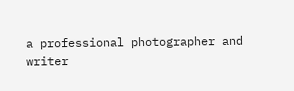a professional photographer and writer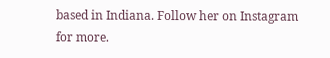based in Indiana. Follow her on Instagram for more.